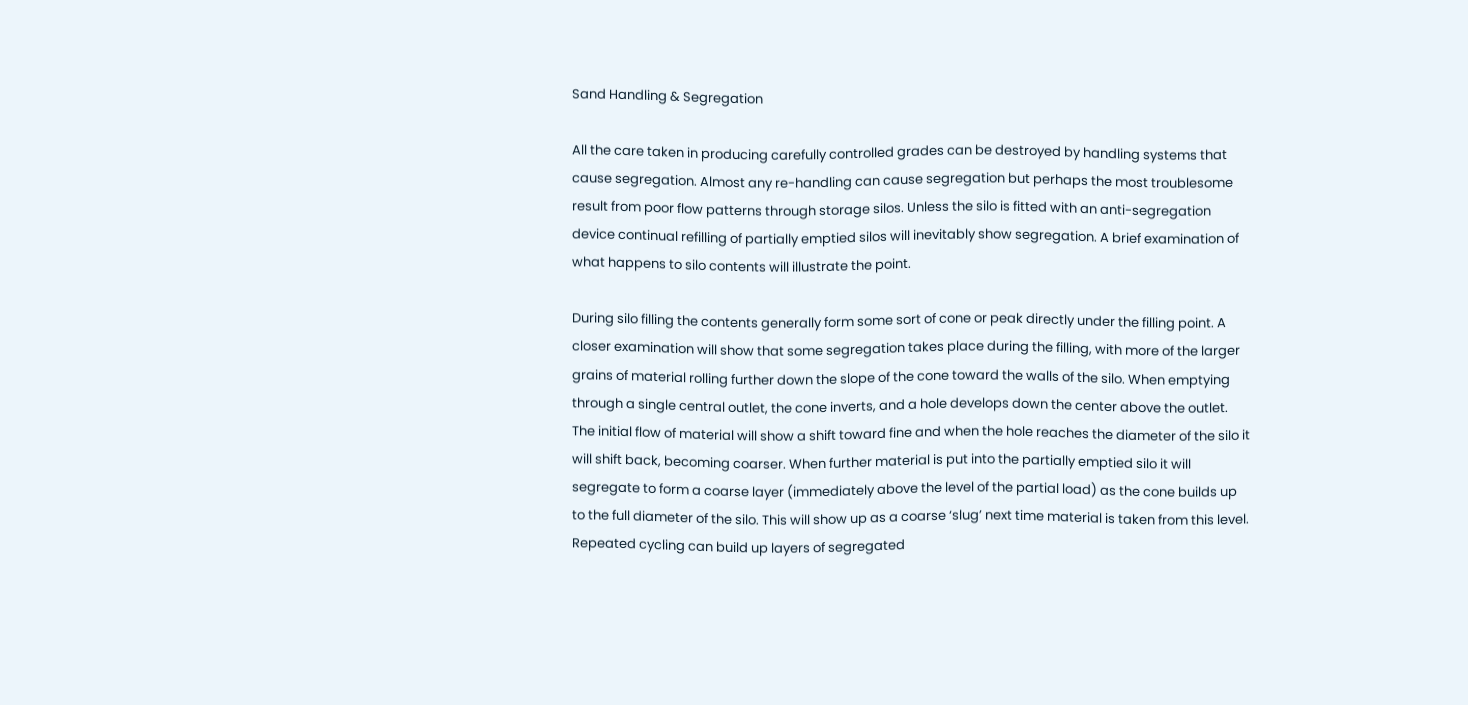Sand Handling & Segregation

All the care taken in producing carefully controlled grades can be destroyed by handling systems that cause segregation. Almost any re-handling can cause segregation but perhaps the most troublesome result from poor flow patterns through storage silos. Unless the silo is fitted with an anti-segregation device continual refilling of partially emptied silos will inevitably show segregation. A brief examination of what happens to silo contents will illustrate the point.

During silo filling the contents generally form some sort of cone or peak directly under the filling point. A closer examination will show that some segregation takes place during the filling, with more of the larger grains of material rolling further down the slope of the cone toward the walls of the silo. When emptying through a single central outlet, the cone inverts, and a hole develops down the center above the outlet. The initial flow of material will show a shift toward fine and when the hole reaches the diameter of the silo it will shift back, becoming coarser. When further material is put into the partially emptied silo it will segregate to form a coarse layer (immediately above the level of the partial load) as the cone builds up to the full diameter of the silo. This will show up as a coarse ‘slug’ next time material is taken from this level. Repeated cycling can build up layers of segregated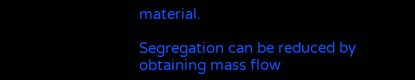material.

Segregation can be reduced by obtaining mass flow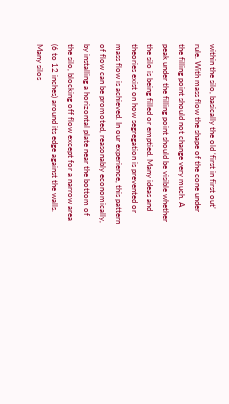within the silo, basically the old ‘first in first out’ rule. With mass flow the shape of the cone under the filling point should not change very much. A peak under the filling point should be visible whether the silo is being filled or emptied. Many ideas and theories exist on how segregation is prevented or mass flow is achieved. In our experience, this pattern of flow can be promoted, reasonably economically, by installing a horizontal plate near the bottom of the silo, blocking off flow except for a narrow area (6 to 12 inches) around its edge against the walls. Many silos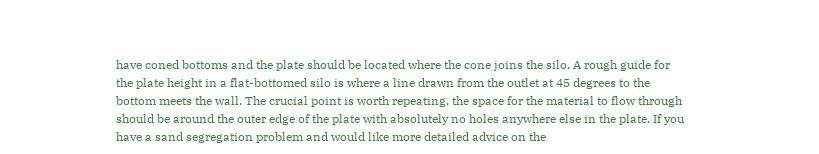have coned bottoms and the plate should be located where the cone joins the silo. A rough guide for the plate height in a flat-bottomed silo is where a line drawn from the outlet at 45 degrees to the bottom meets the wall. The crucial point is worth repeating, the space for the material to flow through should be around the outer edge of the plate with absolutely no holes anywhere else in the plate. If you have a sand segregation problem and would like more detailed advice on the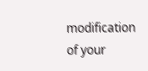modification of your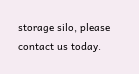storage silo, please contact us today.